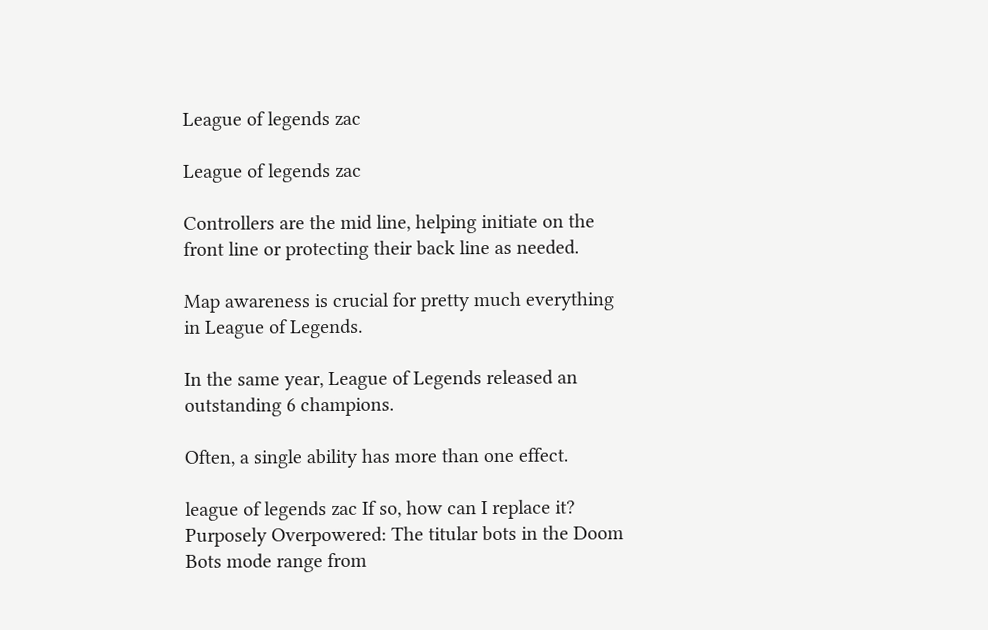League of legends zac

League of legends zac

Controllers are the mid line, helping initiate on the front line or protecting their back line as needed.

Map awareness is crucial for pretty much everything in League of Legends.

In the same year, League of Legends released an outstanding 6 champions.

Often, a single ability has more than one effect.

league of legends zac If so, how can I replace it? Purposely Overpowered: The titular bots in the Doom Bots mode range from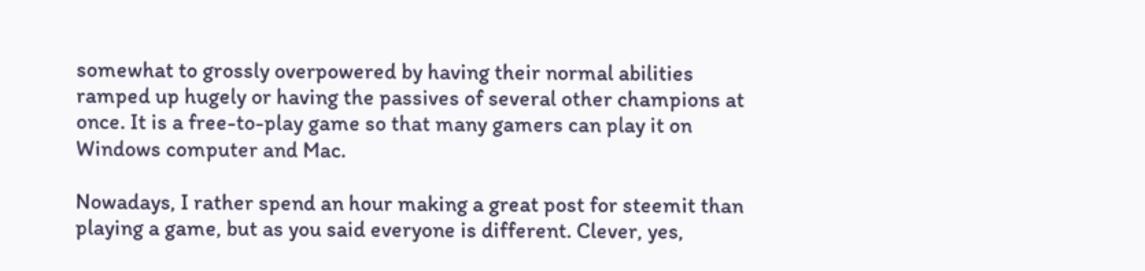somewhat to grossly overpowered by having their normal abilities ramped up hugely or having the passives of several other champions at once. It is a free-to-play game so that many gamers can play it on Windows computer and Mac.

Nowadays, I rather spend an hour making a great post for steemit than playing a game, but as you said everyone is different. Clever, yes,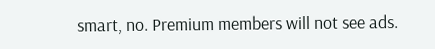smart, no. Premium members will not see ads.